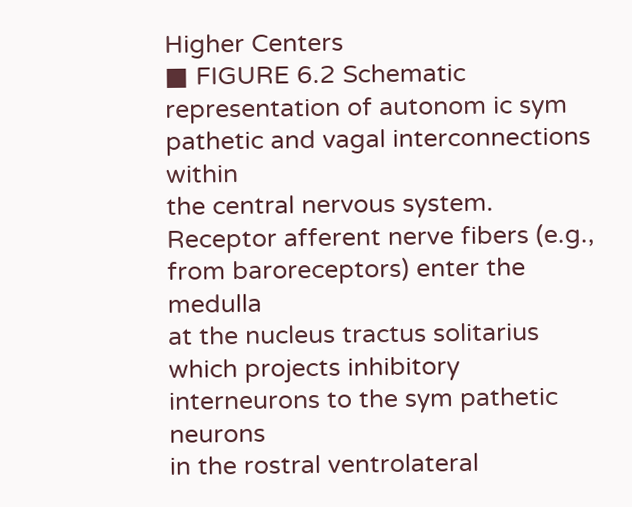Higher Centers
■ FIGURE 6.2 Schematic representation of autonom ic sym pathetic and vagal interconnections within
the central nervous system. Receptor afferent nerve fibers (e.g., from baroreceptors) enter the medulla
at the nucleus tractus solitarius
which projects inhibitory interneurons to the sym pathetic neurons
in the rostral ventrolateral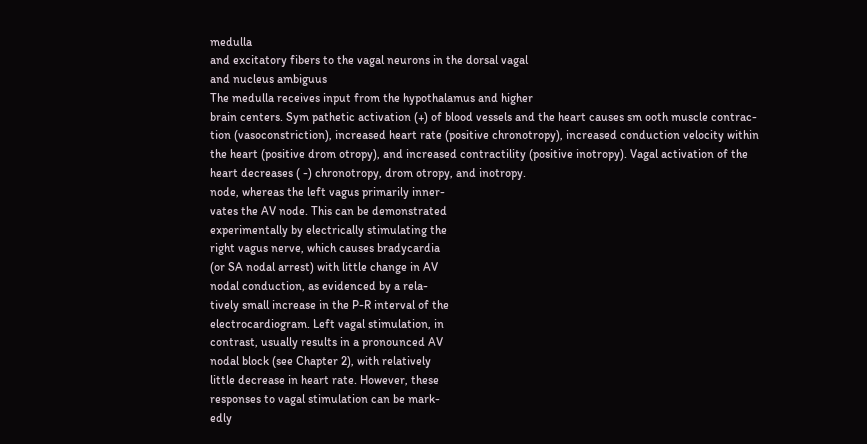medulla
and excitatory fibers to the vagal neurons in the dorsal vagal
and nucleus ambiguus
The medulla receives input from the hypothalamus and higher
brain centers. Sym pathetic activation (+) of blood vessels and the heart causes sm ooth muscle contrac-
tion (vasoconstriction), increased heart rate (positive chronotropy), increased conduction velocity within
the heart (positive drom otropy), and increased contractility (positive inotropy). Vagal activation of the
heart decreases ( -) chronotropy, drom otropy, and inotropy.
node, whereas the left vagus primarily inner-
vates the AV node. This can be demonstrated
experimentally by electrically stimulating the
right vagus nerve, which causes bradycardia
(or SA nodal arrest) with little change in AV
nodal conduction, as evidenced by a rela-
tively small increase in the P-R interval of the
electrocardiogram. Left vagal stimulation, in
contrast, usually results in a pronounced AV
nodal block (see Chapter 2), with relatively
little decrease in heart rate. However, these
responses to vagal stimulation can be mark-
edly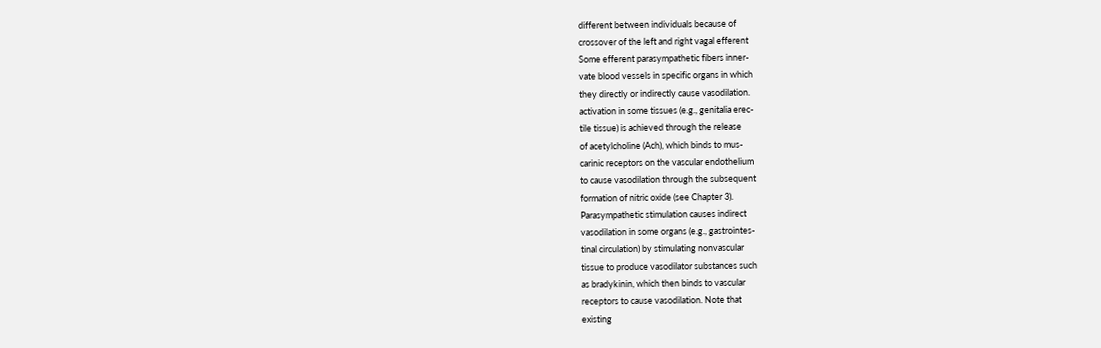different between individuals because of
crossover of the left and right vagal efferent
Some efferent parasympathetic fibers inner-
vate blood vessels in specific organs in which
they directly or indirectly cause vasodilation.
activation in some tissues (e.g., genitalia erec-
tile tissue) is achieved through the release
of acetylcholine (Ach), which binds to mus-
carinic receptors on the vascular endothelium
to cause vasodilation through the subsequent
formation of nitric oxide (see Chapter 3).
Parasympathetic stimulation causes indirect
vasodilation in some organs (e.g., gastrointes-
tinal circulation) by stimulating nonvascular
tissue to produce vasodilator substances such
as bradykinin, which then binds to vascular
receptors to cause vasodilation. Note that
existing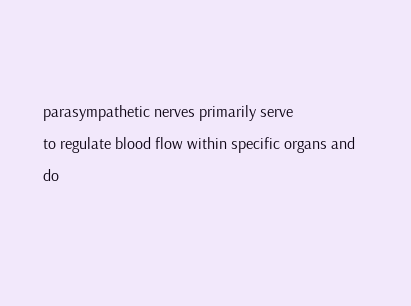parasympathetic nerves primarily serve
to regulate blood flow within specific organs and
do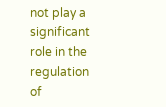not play a significant role in the regulation of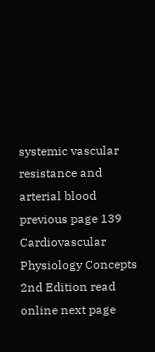systemic vascular resistance and arterial blood
previous page 139 Cardiovascular Physiology Concepts  2nd Edition read online next page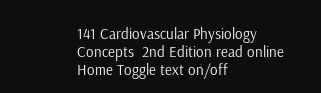141 Cardiovascular Physiology Concepts  2nd Edition read online Home Toggle text on/off